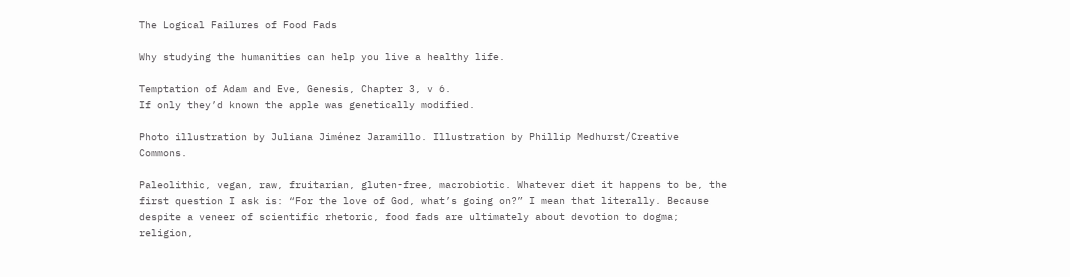The Logical Failures of Food Fads

Why studying the humanities can help you live a healthy life.

Temptation of Adam and Eve, Genesis, Chapter 3, v 6.
If only they’d known the apple was genetically modified.

Photo illustration by Juliana Jiménez Jaramillo. Illustration by Phillip Medhurst/Creative Commons.

Paleolithic, vegan, raw, fruitarian, gluten-free, macrobiotic. Whatever diet it happens to be, the first question I ask is: “For the love of God, what’s going on?” I mean that literally. Because despite a veneer of scientific rhetoric, food fads are ultimately about devotion to dogma; religion,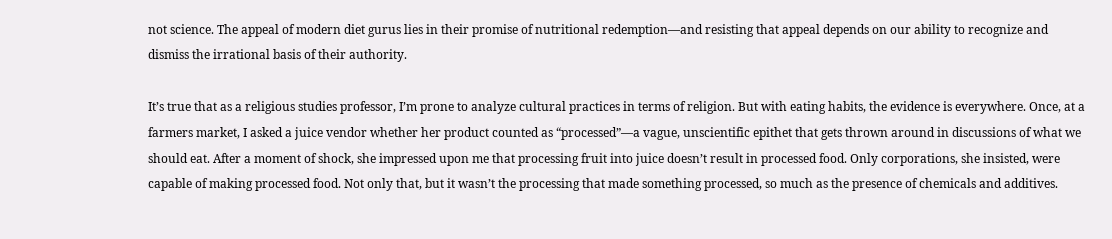not science. The appeal of modern diet gurus lies in their promise of nutritional redemption—and resisting that appeal depends on our ability to recognize and dismiss the irrational basis of their authority.

It’s true that as a religious studies professor, I’m prone to analyze cultural practices in terms of religion. But with eating habits, the evidence is everywhere. Once, at a farmers market, I asked a juice vendor whether her product counted as “processed”—a vague, unscientific epithet that gets thrown around in discussions of what we should eat. After a moment of shock, she impressed upon me that processing fruit into juice doesn’t result in processed food. Only corporations, she insisted, were capable of making processed food. Not only that, but it wasn’t the processing that made something processed, so much as the presence of chemicals and additives.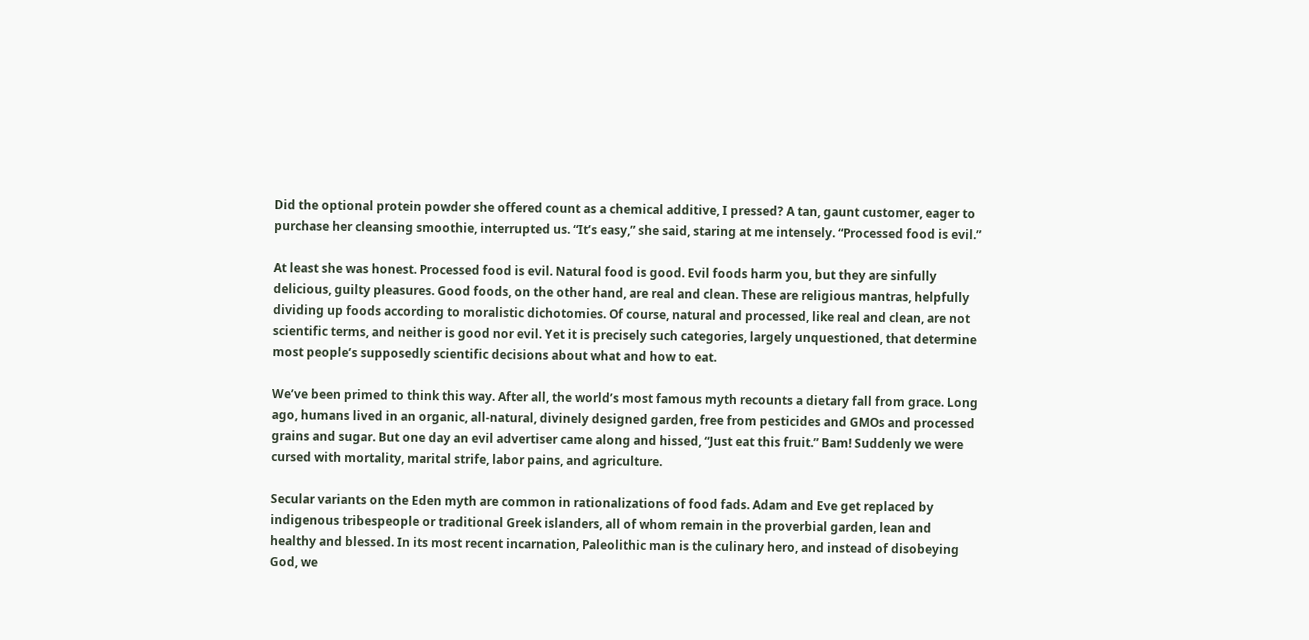Did the optional protein powder she offered count as a chemical additive, I pressed? A tan, gaunt customer, eager to purchase her cleansing smoothie, interrupted us. “It’s easy,” she said, staring at me intensely. “Processed food is evil.”

At least she was honest. Processed food is evil. Natural food is good. Evil foods harm you, but they are sinfully delicious, guilty pleasures. Good foods, on the other hand, are real and clean. These are religious mantras, helpfully dividing up foods according to moralistic dichotomies. Of course, natural and processed, like real and clean, are not scientific terms, and neither is good nor evil. Yet it is precisely such categories, largely unquestioned, that determine most people’s supposedly scientific decisions about what and how to eat.

We’ve been primed to think this way. After all, the world’s most famous myth recounts a dietary fall from grace. Long ago, humans lived in an organic, all-natural, divinely designed garden, free from pesticides and GMOs and processed grains and sugar. But one day an evil advertiser came along and hissed, “Just eat this fruit.” Bam! Suddenly we were cursed with mortality, marital strife, labor pains, and agriculture.

Secular variants on the Eden myth are common in rationalizations of food fads. Adam and Eve get replaced by indigenous tribespeople or traditional Greek islanders, all of whom remain in the proverbial garden, lean and healthy and blessed. In its most recent incarnation, Paleolithic man is the culinary hero, and instead of disobeying God, we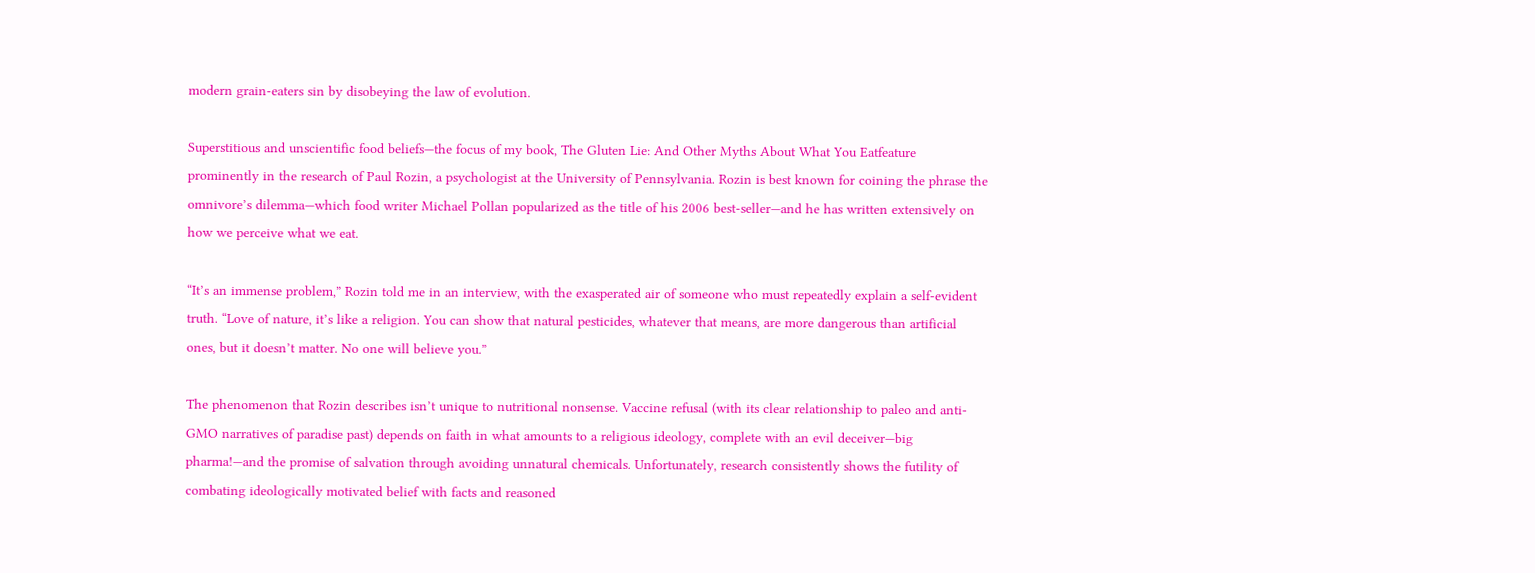modern grain-eaters sin by disobeying the law of evolution.

Superstitious and unscientific food beliefs—the focus of my book, The Gluten Lie: And Other Myths About What You Eatfeature prominently in the research of Paul Rozin, a psychologist at the University of Pennsylvania. Rozin is best known for coining the phrase the omnivore’s dilemma—which food writer Michael Pollan popularized as the title of his 2006 best-seller—and he has written extensively on how we perceive what we eat.

“It’s an immense problem,” Rozin told me in an interview, with the exasperated air of someone who must repeatedly explain a self-evident truth. “Love of nature, it’s like a religion. You can show that natural pesticides, whatever that means, are more dangerous than artificial ones, but it doesn’t matter. No one will believe you.”

The phenomenon that Rozin describes isn’t unique to nutritional nonsense. Vaccine refusal (with its clear relationship to paleo and anti-GMO narratives of paradise past) depends on faith in what amounts to a religious ideology, complete with an evil deceiver—big pharma!—and the promise of salvation through avoiding unnatural chemicals. Unfortunately, research consistently shows the futility of combating ideologically motivated belief with facts and reasoned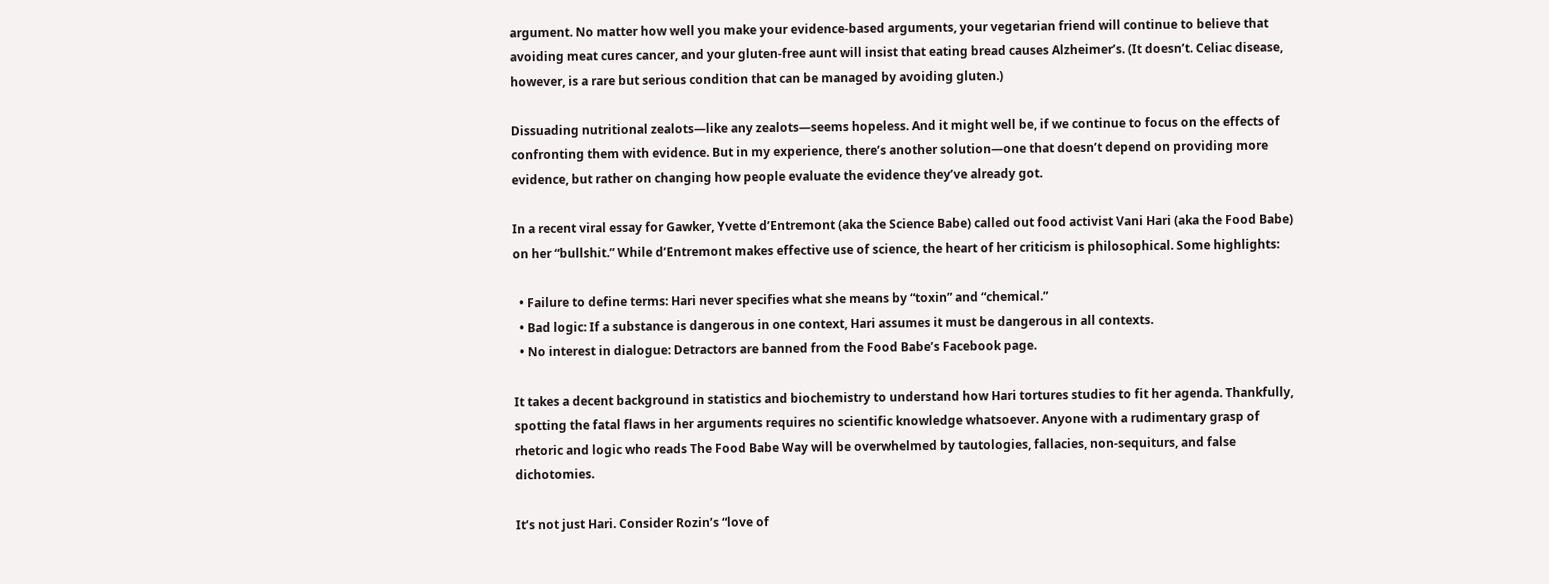argument. No matter how well you make your evidence-based arguments, your vegetarian friend will continue to believe that avoiding meat cures cancer, and your gluten-free aunt will insist that eating bread causes Alzheimer’s. (It doesn’t. Celiac disease, however, is a rare but serious condition that can be managed by avoiding gluten.)

Dissuading nutritional zealots—like any zealots—seems hopeless. And it might well be, if we continue to focus on the effects of confronting them with evidence. But in my experience, there’s another solution—one that doesn’t depend on providing more evidence, but rather on changing how people evaluate the evidence they’ve already got.

In a recent viral essay for Gawker, Yvette d’Entremont (aka the Science Babe) called out food activist Vani Hari (aka the Food Babe) on her “bullshit.” While d’Entremont makes effective use of science, the heart of her criticism is philosophical. Some highlights:

  • Failure to define terms: Hari never specifies what she means by “toxin” and “chemical.”
  • Bad logic: If a substance is dangerous in one context, Hari assumes it must be dangerous in all contexts.
  • No interest in dialogue: Detractors are banned from the Food Babe’s Facebook page.

It takes a decent background in statistics and biochemistry to understand how Hari tortures studies to fit her agenda. Thankfully, spotting the fatal flaws in her arguments requires no scientific knowledge whatsoever. Anyone with a rudimentary grasp of rhetoric and logic who reads The Food Babe Way will be overwhelmed by tautologies, fallacies, non-sequiturs, and false dichotomies.

It’s not just Hari. Consider Rozin’s “love of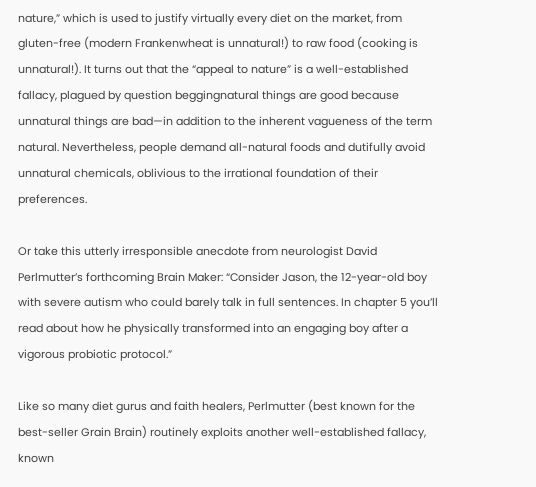nature,” which is used to justify virtually every diet on the market, from gluten-free (modern Frankenwheat is unnatural!) to raw food (cooking is unnatural!). It turns out that the “appeal to nature” is a well-established fallacy, plagued by question beggingnatural things are good because unnatural things are bad—in addition to the inherent vagueness of the term natural. Nevertheless, people demand all-natural foods and dutifully avoid unnatural chemicals, oblivious to the irrational foundation of their preferences.

Or take this utterly irresponsible anecdote from neurologist David Perlmutter’s forthcoming Brain Maker: “Consider Jason, the 12-year-old boy with severe autism who could barely talk in full sentences. In chapter 5 you’ll read about how he physically transformed into an engaging boy after a vigorous probiotic protocol.”

Like so many diet gurus and faith healers, Perlmutter (best known for the best-seller Grain Brain) routinely exploits another well-established fallacy, known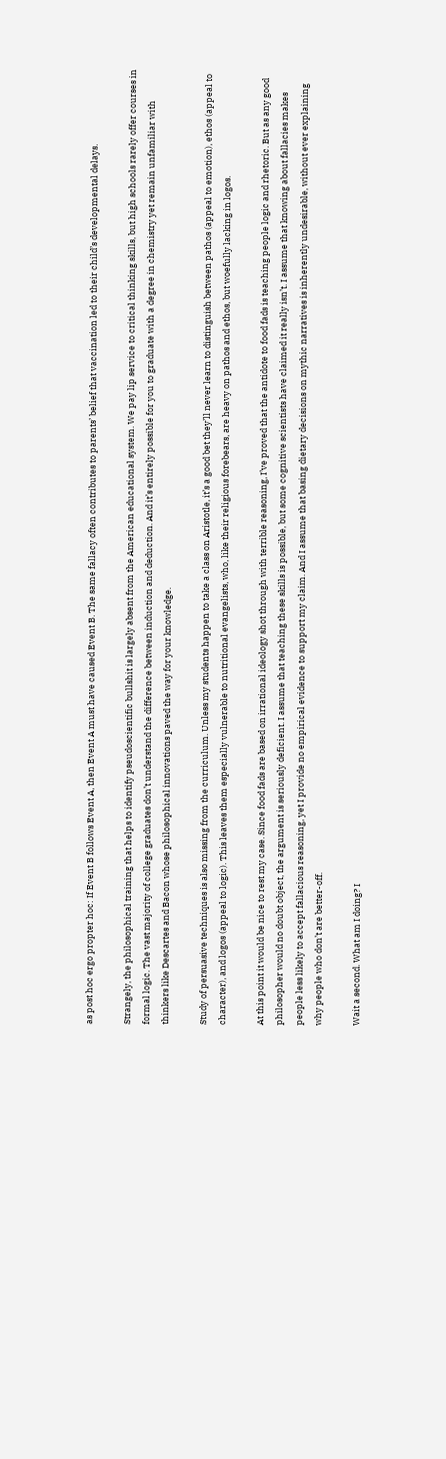as post hoc ergo propter hoc: If Event B follows Event A, then Event A must have caused Event B. The same fallacy often contributes to parents’ belief that vaccination led to their child’s developmental delays.

Strangely, the philosophical training that helps to identify pseudoscientific bullshit is largely absent from the American educational system. We pay lip service to critical thinking skills, but high schools rarely offer courses in formal logic. The vast majority of college graduates don’t understand the difference between induction and deduction. And it’s entirely possible for you to graduate with a degree in chemistry yet remain unfamiliar with thinkers like Descartes and Bacon whose philosophical innovations paved the way for your knowledge.

Study of persuasive techniques is also missing from the curriculum. Unless my students happen to take a class on Aristotle, it’s a good bet they’ll never learn to distinguish between pathos (appeal to emotion), ethos (appeal to character), and logos (appeal to logic). This leaves them especially vulnerable to nutritional evangelists, who, like their religious forebears, are heavy on pathos and ethos, but woefully lacking in logos.

At this point it would be nice to rest my case. Since food fads are based on irrational ideology shot through with terrible reasoning, I’ve proved that the antidote to food fads is teaching people logic and rhetoric. But as any good philosopher would no doubt object, the argument is seriously deficient. I assume that teaching these skills is possible, but some cognitive scientists have claimed it really isn’t. I assume that knowing about fallacies makes people less likely to accept fallacious reasoning, yet I provide no empirical evidence to support my claim. And I assume that basing dietary decisions on mythic narratives is inherently undesirable, without ever explaining why people who don’t are better-off.

Wait a second. What am I doing? I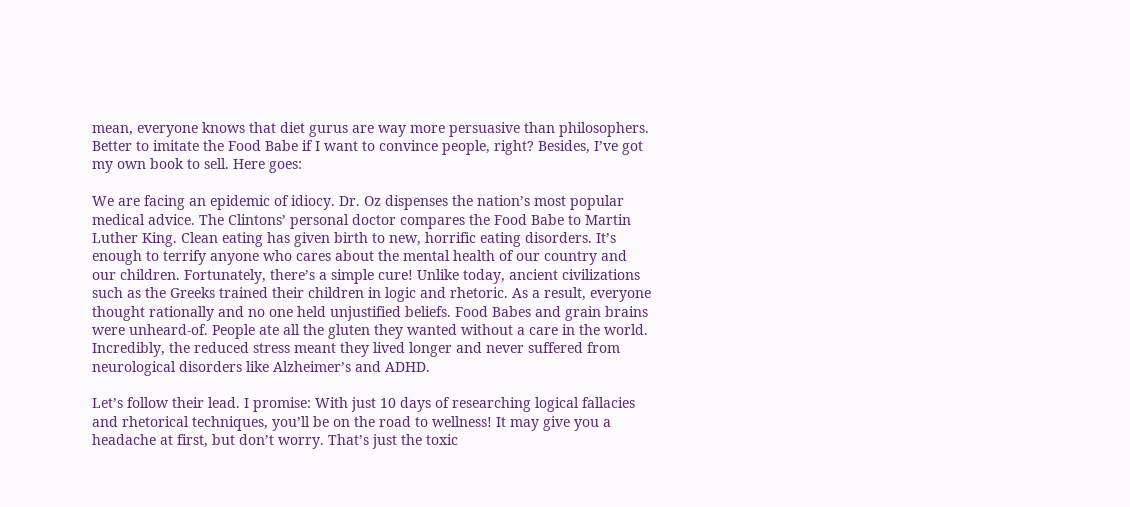mean, everyone knows that diet gurus are way more persuasive than philosophers. Better to imitate the Food Babe if I want to convince people, right? Besides, I’ve got my own book to sell. Here goes:

We are facing an epidemic of idiocy. Dr. Oz dispenses the nation’s most popular medical advice. The Clintons’ personal doctor compares the Food Babe to Martin Luther King. Clean eating has given birth to new, horrific eating disorders. It’s enough to terrify anyone who cares about the mental health of our country and our children. Fortunately, there’s a simple cure! Unlike today, ancient civilizations such as the Greeks trained their children in logic and rhetoric. As a result, everyone thought rationally and no one held unjustified beliefs. Food Babes and grain brains were unheard-of. People ate all the gluten they wanted without a care in the world. Incredibly, the reduced stress meant they lived longer and never suffered from neurological disorders like Alzheimer’s and ADHD.

Let’s follow their lead. I promise: With just 10 days of researching logical fallacies and rhetorical techniques, you’ll be on the road to wellness! It may give you a headache at first, but don’t worry. That’s just the toxic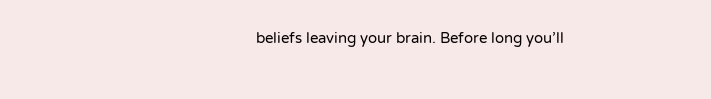beliefs leaving your brain. Before long you’ll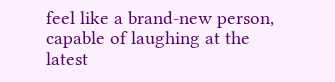feel like a brand-new person, capable of laughing at the latest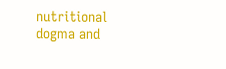nutritional dogma and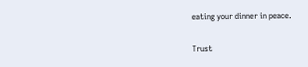eating your dinner in peace.

Trust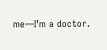me—I’m a doctor.